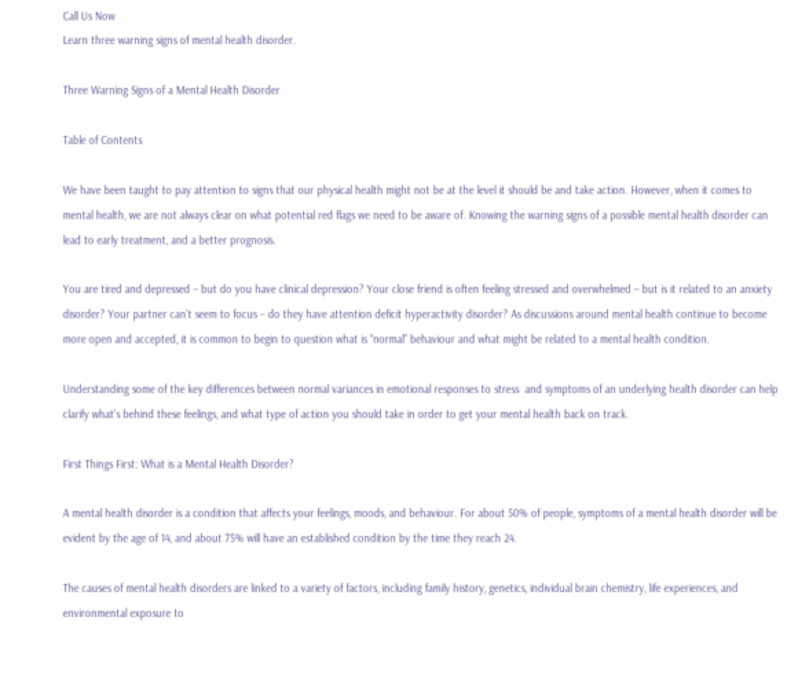Call Us Now
Learn three warning signs of mental health disorder.

Three Warning Signs of a Mental Health Disorder

Table of Contents

We have been taught to pay attention to signs that our physical health might not be at the level it should be and take action. However, when it comes to mental health, we are not always clear on what potential red flags we need to be aware of. Knowing the warning signs of a possible mental health disorder can lead to early treatment, and a better prognosis.

You are tired and depressed – but do you have clinical depression? Your close friend is often feeling stressed and overwhelmed – but is it related to an anxiety disorder? Your partner can’t seem to focus – do they have attention deficit hyperactivity disorder? As discussions around mental health continue to become more open and accepted, it is common to begin to question what is “normal” behaviour and what might be related to a mental health condition.

Understanding some of the key differences between normal variances in emotional responses to stress  and symptoms of an underlying health disorder can help clarify what’s behind these feelings, and what type of action you should take in order to get your mental health back on track.

First Things First: What is a Mental Health Disorder?

A mental health disorder is a condition that affects your feelings, moods, and behaviour. For about 50% of people, symptoms of a mental health disorder will be evident by the age of 14, and about 75% will have an established condition by the time they reach 24.

The causes of mental health disorders are linked to a variety of factors, including family history, genetics, individual brain chemistry, life experiences, and environmental exposure to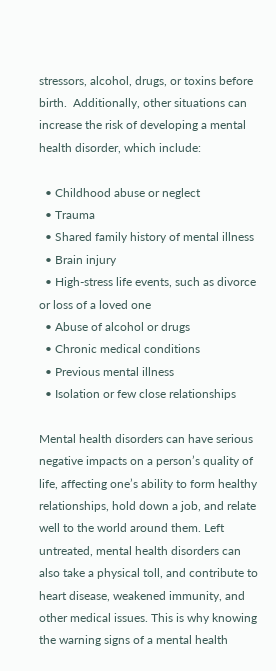stressors, alcohol, drugs, or toxins before birth.  Additionally, other situations can increase the risk of developing a mental health disorder, which include:

  • Childhood abuse or neglect
  • Trauma
  • Shared family history of mental illness
  • Brain injury
  • High-stress life events, such as divorce or loss of a loved one
  • Abuse of alcohol or drugs
  • Chronic medical conditions
  • Previous mental illness
  • Isolation or few close relationships

Mental health disorders can have serious negative impacts on a person’s quality of life, affecting one’s ability to form healthy relationships, hold down a job, and relate well to the world around them. Left untreated, mental health disorders can also take a physical toll, and contribute to heart disease, weakened immunity, and other medical issues. This is why knowing the warning signs of a mental health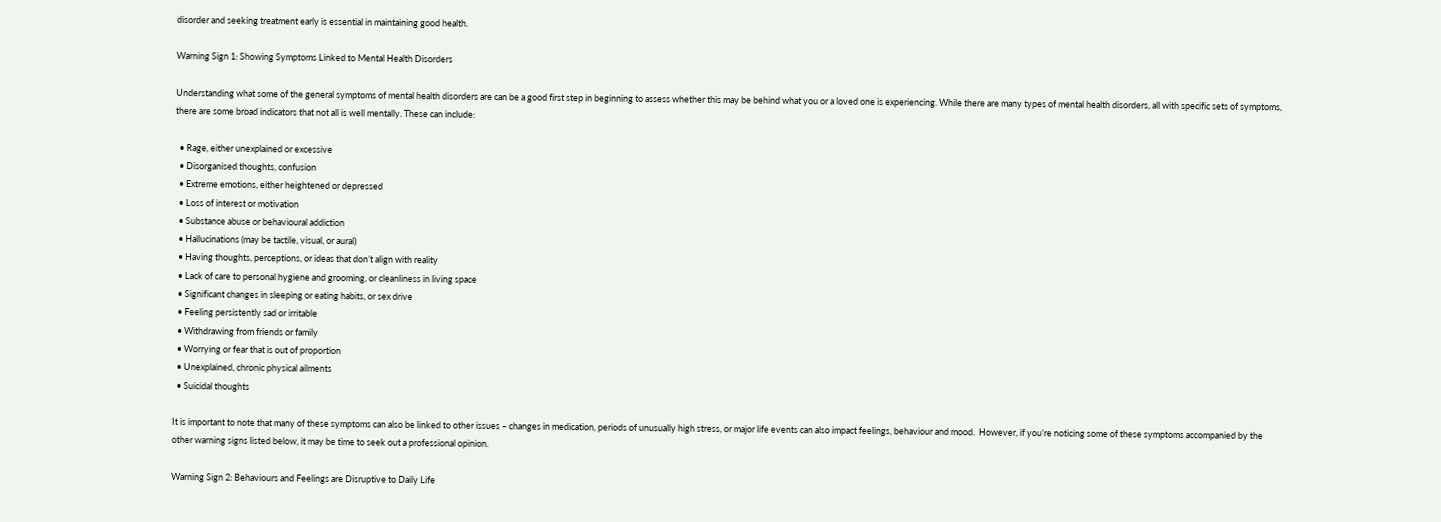disorder and seeking treatment early is essential in maintaining good health.

Warning Sign 1: Showing Symptoms Linked to Mental Health Disorders

Understanding what some of the general symptoms of mental health disorders are can be a good first step in beginning to assess whether this may be behind what you or a loved one is experiencing. While there are many types of mental health disorders, all with specific sets of symptoms, there are some broad indicators that not all is well mentally. These can include:

  • Rage, either unexplained or excessive
  • Disorganised thoughts, confusion
  • Extreme emotions, either heightened or depressed
  • Loss of interest or motivation
  • Substance abuse or behavioural addiction
  • Hallucinations (may be tactile, visual, or aural)
  • Having thoughts, perceptions, or ideas that don’t align with reality
  • Lack of care to personal hygiene and grooming, or cleanliness in living space
  • Significant changes in sleeping or eating habits, or sex drive
  • Feeling persistently sad or irritable
  • Withdrawing from friends or family
  • Worrying or fear that is out of proportion
  • Unexplained, chronic physical ailments
  • Suicidal thoughts

It is important to note that many of these symptoms can also be linked to other issues – changes in medication, periods of unusually high stress, or major life events can also impact feelings, behaviour and mood.  However, if you’re noticing some of these symptoms accompanied by the other warning signs listed below, it may be time to seek out a professional opinion.

Warning Sign 2: Behaviours and Feelings are Disruptive to Daily Life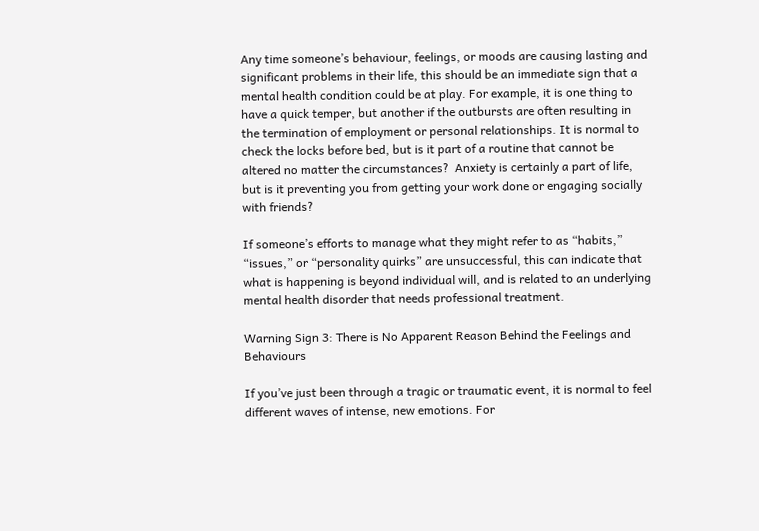Any time someone’s behaviour, feelings, or moods are causing lasting and significant problems in their life, this should be an immediate sign that a mental health condition could be at play. For example, it is one thing to have a quick temper, but another if the outbursts are often resulting in the termination of employment or personal relationships. It is normal to check the locks before bed, but is it part of a routine that cannot be altered no matter the circumstances?  Anxiety is certainly a part of life, but is it preventing you from getting your work done or engaging socially with friends?

If someone’s efforts to manage what they might refer to as “habits,” “issues,” or “personality quirks” are unsuccessful, this can indicate that what is happening is beyond individual will, and is related to an underlying mental health disorder that needs professional treatment.

Warning Sign 3: There is No Apparent Reason Behind the Feelings and Behaviours

If you’ve just been through a tragic or traumatic event, it is normal to feel different waves of intense, new emotions. For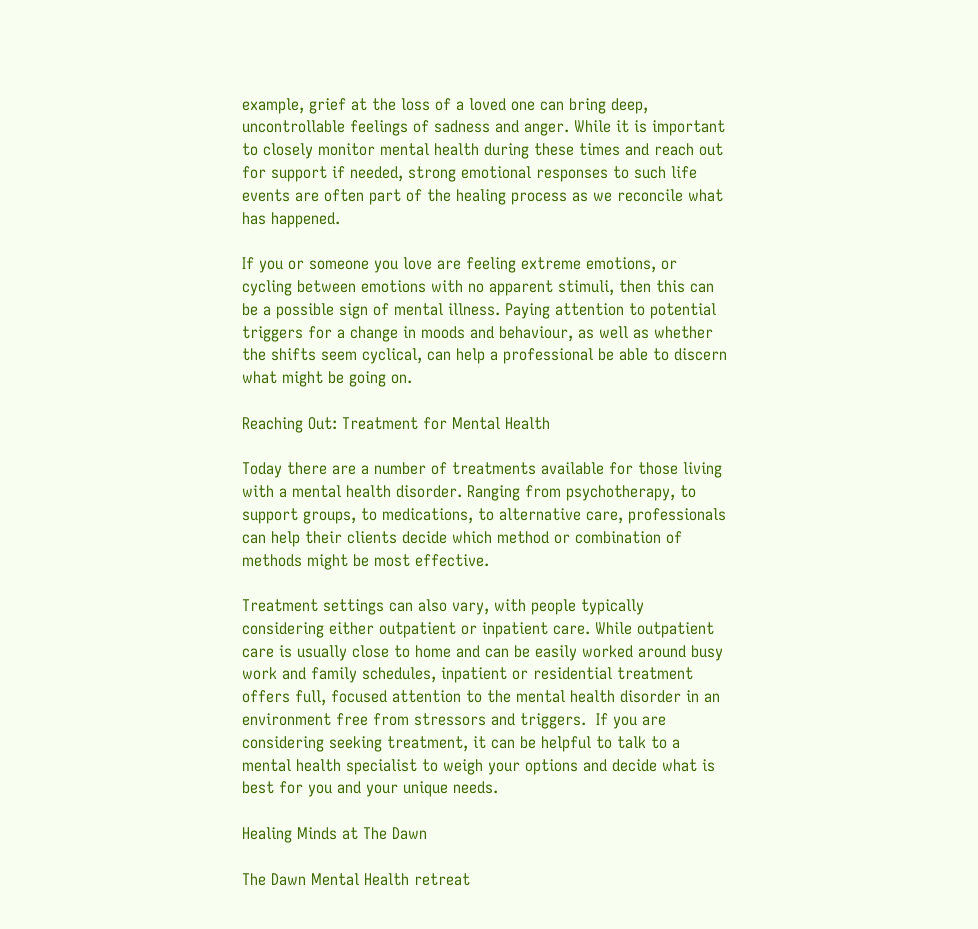example, grief at the loss of a loved one can bring deep, uncontrollable feelings of sadness and anger. While it is important to closely monitor mental health during these times and reach out for support if needed, strong emotional responses to such life events are often part of the healing process as we reconcile what has happened.

If you or someone you love are feeling extreme emotions, or cycling between emotions with no apparent stimuli, then this can be a possible sign of mental illness. Paying attention to potential triggers for a change in moods and behaviour, as well as whether the shifts seem cyclical, can help a professional be able to discern what might be going on.

Reaching Out: Treatment for Mental Health

Today there are a number of treatments available for those living with a mental health disorder. Ranging from psychotherapy, to support groups, to medications, to alternative care, professionals can help their clients decide which method or combination of methods might be most effective.

Treatment settings can also vary, with people typically considering either outpatient or inpatient care. While outpatient care is usually close to home and can be easily worked around busy work and family schedules, inpatient or residential treatment offers full, focused attention to the mental health disorder in an environment free from stressors and triggers.  If you are considering seeking treatment, it can be helpful to talk to a mental health specialist to weigh your options and decide what is best for you and your unique needs.

Healing Minds at The Dawn

The Dawn Mental Health retreat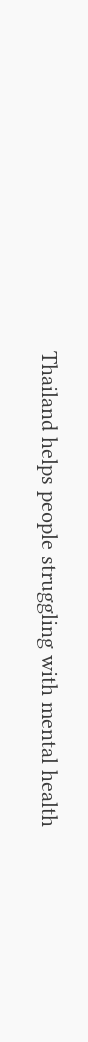Thailand helps people struggling with mental health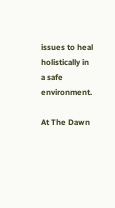issues to heal holistically in a safe environment.

At The Dawn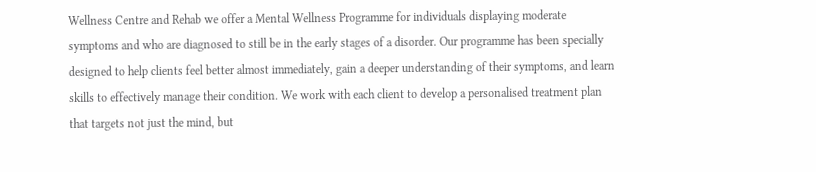Wellness Centre and Rehab we offer a Mental Wellness Programme for individuals displaying moderate symptoms and who are diagnosed to still be in the early stages of a disorder. Our programme has been specially designed to help clients feel better almost immediately, gain a deeper understanding of their symptoms, and learn skills to effectively manage their condition. We work with each client to develop a personalised treatment plan that targets not just the mind, but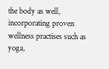the body as well, incorporating proven wellness practises such as yoga,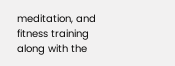meditation, and fitness training along with the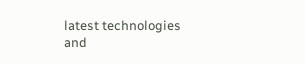latest technologies and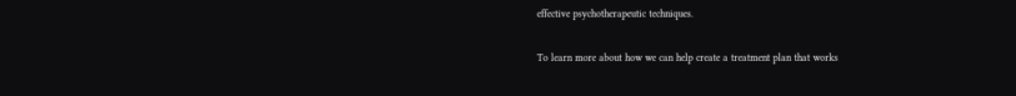effective psychotherapeutic techniques.

To learn more about how we can help create a treatment plan that works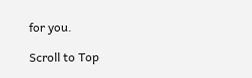for you.

Scroll to Top